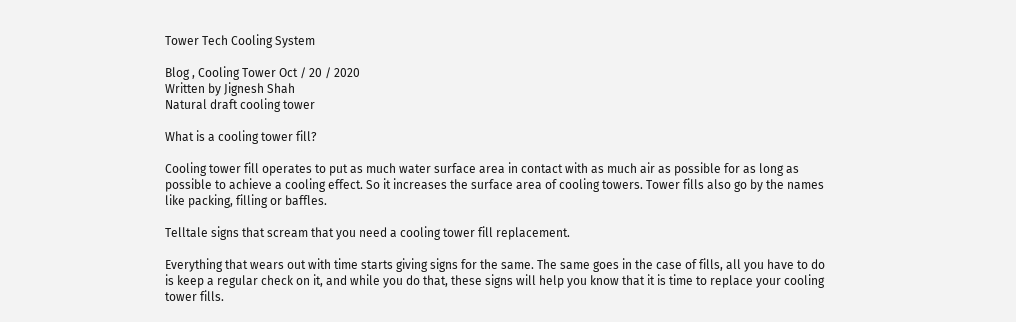Tower Tech Cooling System

Blog , Cooling Tower Oct / 20 / 2020
Written by Jignesh Shah
Natural draft cooling tower

What is a cooling tower fill?

Cooling tower fill operates to put as much water surface area in contact with as much air as possible for as long as possible to achieve a cooling effect. So it increases the surface area of cooling towers. Tower fills also go by the names like packing, filling or baffles.

Telltale signs that scream that you need a cooling tower fill replacement.

Everything that wears out with time starts giving signs for the same. The same goes in the case of fills, all you have to do is keep a regular check on it, and while you do that, these signs will help you know that it is time to replace your cooling tower fills.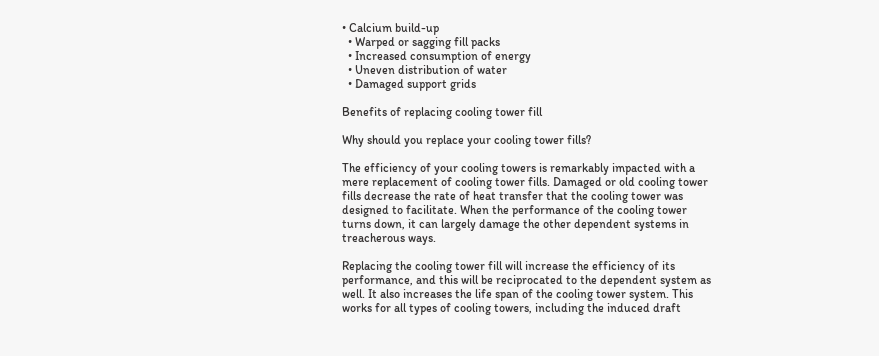• Calcium build-up
  • Warped or sagging fill packs
  • Increased consumption of energy
  • Uneven distribution of water
  • Damaged support grids

Benefits of replacing cooling tower fill

Why should you replace your cooling tower fills?

The efficiency of your cooling towers is remarkably impacted with a mere replacement of cooling tower fills. Damaged or old cooling tower fills decrease the rate of heat transfer that the cooling tower was designed to facilitate. When the performance of the cooling tower turns down, it can largely damage the other dependent systems in treacherous ways.

Replacing the cooling tower fill will increase the efficiency of its performance, and this will be reciprocated to the dependent system as well. It also increases the life span of the cooling tower system. This works for all types of cooling towers, including the induced draft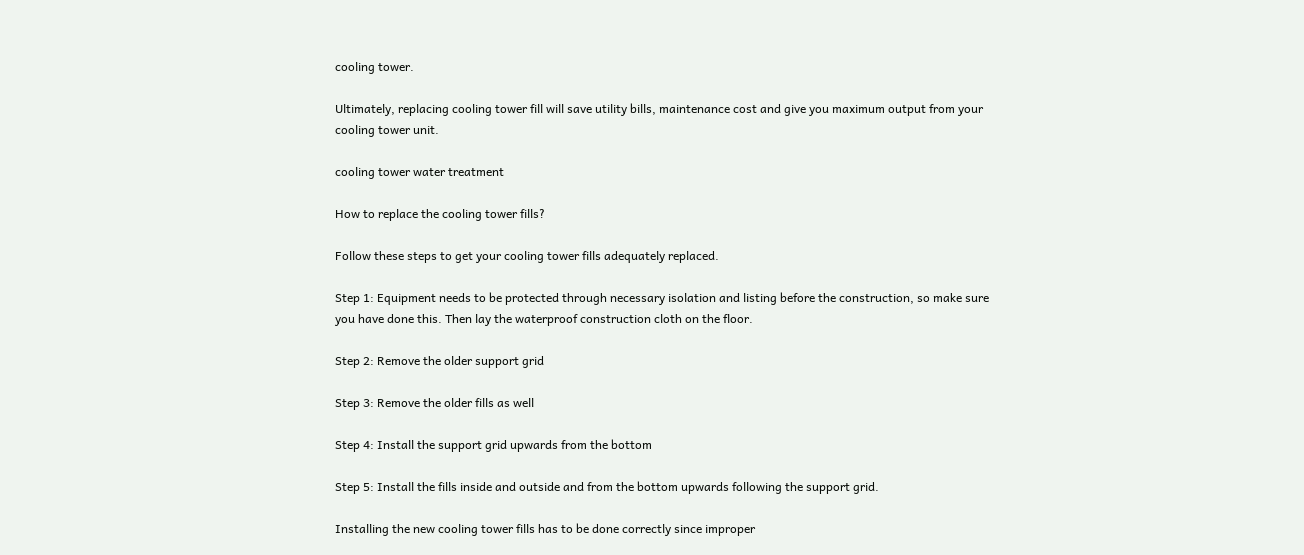cooling tower.

Ultimately, replacing cooling tower fill will save utility bills, maintenance cost and give you maximum output from your cooling tower unit.

cooling tower water treatment

How to replace the cooling tower fills?

Follow these steps to get your cooling tower fills adequately replaced.

Step 1: Equipment needs to be protected through necessary isolation and listing before the construction, so make sure you have done this. Then lay the waterproof construction cloth on the floor.

Step 2: Remove the older support grid

Step 3: Remove the older fills as well

Step 4: Install the support grid upwards from the bottom

Step 5: Install the fills inside and outside and from the bottom upwards following the support grid.

Installing the new cooling tower fills has to be done correctly since improper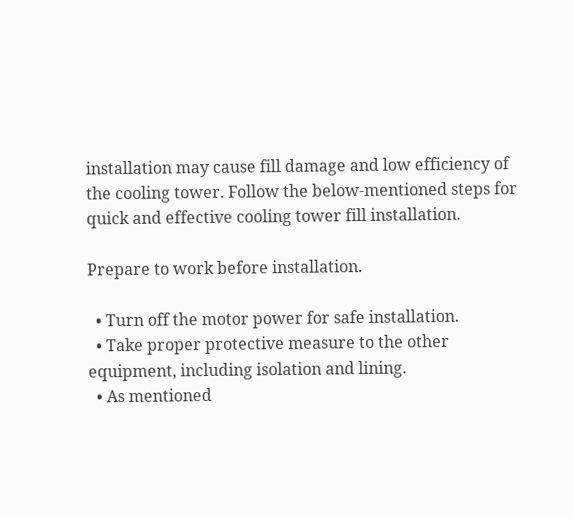installation may cause fill damage and low efficiency of the cooling tower. Follow the below-mentioned steps for quick and effective cooling tower fill installation.

Prepare to work before installation.

  • Turn off the motor power for safe installation.
  • Take proper protective measure to the other equipment, including isolation and lining.
  • As mentioned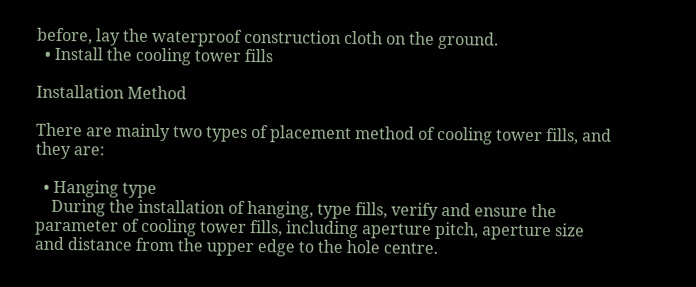before, lay the waterproof construction cloth on the ground.
  • Install the cooling tower fills

Installation Method

There are mainly two types of placement method of cooling tower fills, and they are:

  • Hanging type
    During the installation of hanging, type fills, verify and ensure the parameter of cooling tower fills, including aperture pitch, aperture size and distance from the upper edge to the hole centre.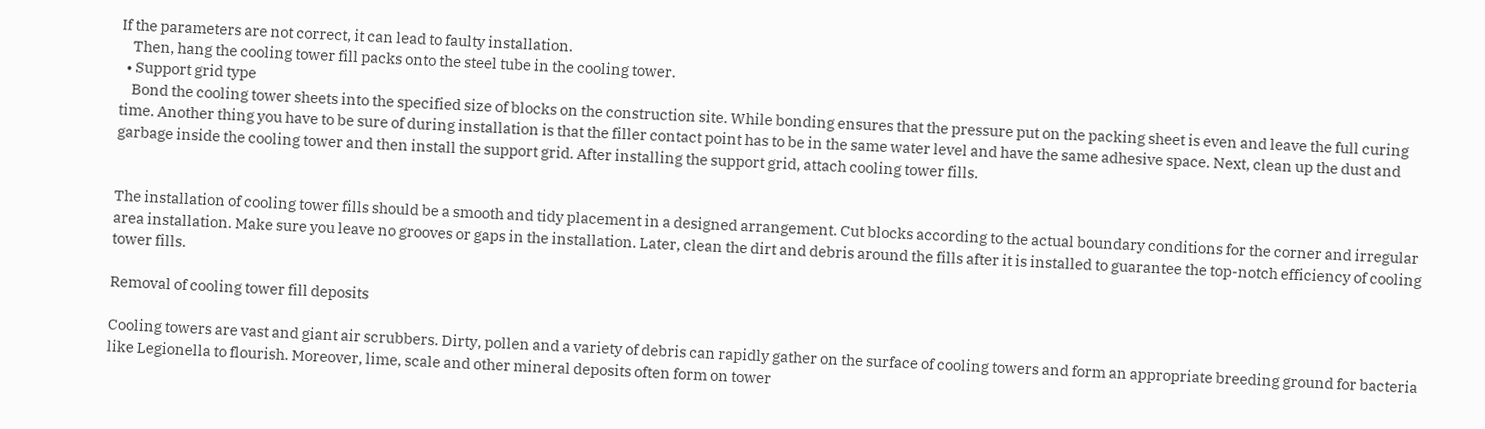If the parameters are not correct, it can lead to faulty installation.
    Then, hang the cooling tower fill packs onto the steel tube in the cooling tower.
  • Support grid type
    Bond the cooling tower sheets into the specified size of blocks on the construction site. While bonding ensures that the pressure put on the packing sheet is even and leave the full curing time. Another thing you have to be sure of during installation is that the filler contact point has to be in the same water level and have the same adhesive space. Next, clean up the dust and garbage inside the cooling tower and then install the support grid. After installing the support grid, attach cooling tower fills.


The installation of cooling tower fills should be a smooth and tidy placement in a designed arrangement. Cut blocks according to the actual boundary conditions for the corner and irregular area installation. Make sure you leave no grooves or gaps in the installation. Later, clean the dirt and debris around the fills after it is installed to guarantee the top-notch efficiency of cooling tower fills.

Removal of cooling tower fill deposits

Cooling towers are vast and giant air scrubbers. Dirty, pollen and a variety of debris can rapidly gather on the surface of cooling towers and form an appropriate breeding ground for bacteria like Legionella to flourish. Moreover, lime, scale and other mineral deposits often form on tower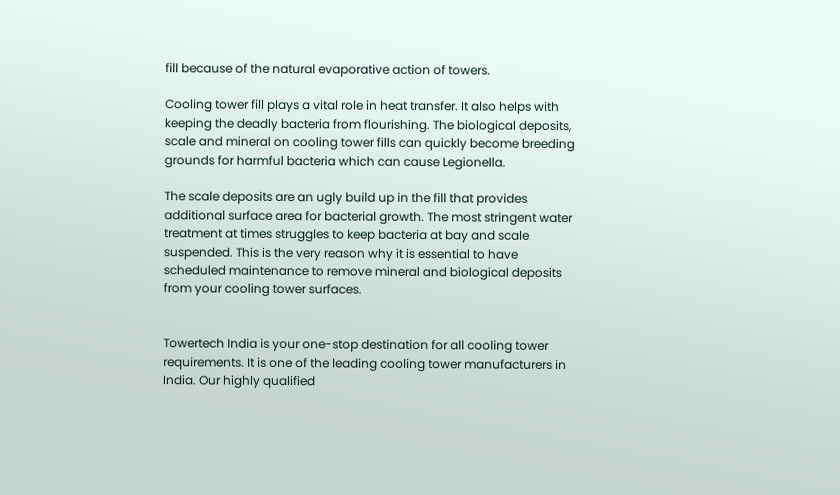fill because of the natural evaporative action of towers.

Cooling tower fill plays a vital role in heat transfer. It also helps with keeping the deadly bacteria from flourishing. The biological deposits, scale and mineral on cooling tower fills can quickly become breeding grounds for harmful bacteria which can cause Legionella.

The scale deposits are an ugly build up in the fill that provides additional surface area for bacterial growth. The most stringent water treatment at times struggles to keep bacteria at bay and scale suspended. This is the very reason why it is essential to have scheduled maintenance to remove mineral and biological deposits from your cooling tower surfaces.


Towertech India is your one-stop destination for all cooling tower requirements. It is one of the leading cooling tower manufacturers in India. Our highly qualified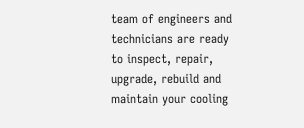team of engineers and technicians are ready to inspect, repair, upgrade, rebuild and maintain your cooling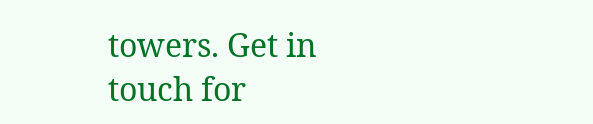towers. Get in touch for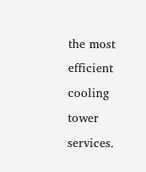the most efficient cooling tower services.